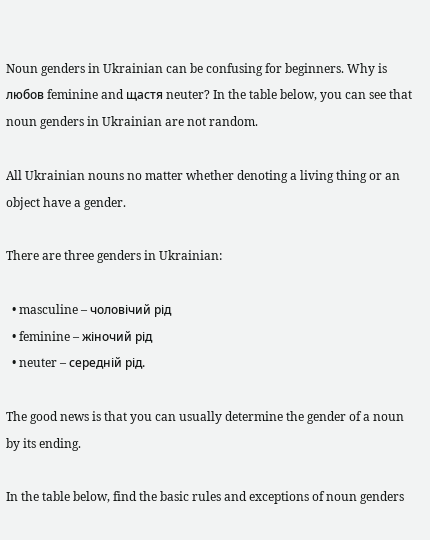Noun genders in Ukrainian can be confusing for beginners. Why is любов feminine and щастя neuter? In the table below, you can see that noun genders in Ukrainian are not random.

All Ukrainian nouns no matter whether denoting a living thing or an object have a gender.

There are three genders in Ukrainian:

  • masculine – чоловічий рід
  • feminine – жіночий рід
  • neuter – середній рід.

The good news is that you can usually determine the gender of a noun by its ending.

In the table below, find the basic rules and exceptions of noun genders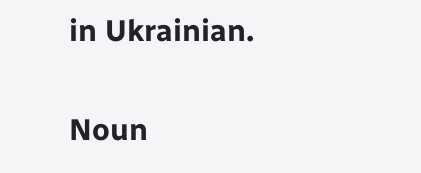in Ukrainian.


Noun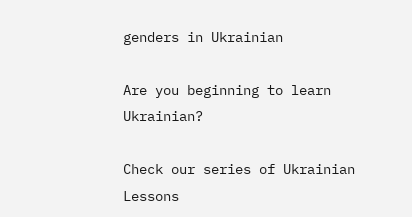genders in Ukrainian

Are you beginning to learn Ukrainian?

Check our series of Ukrainian Lessons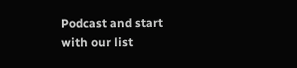Podcast and start with our list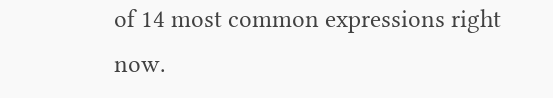of 14 most common expressions right now.